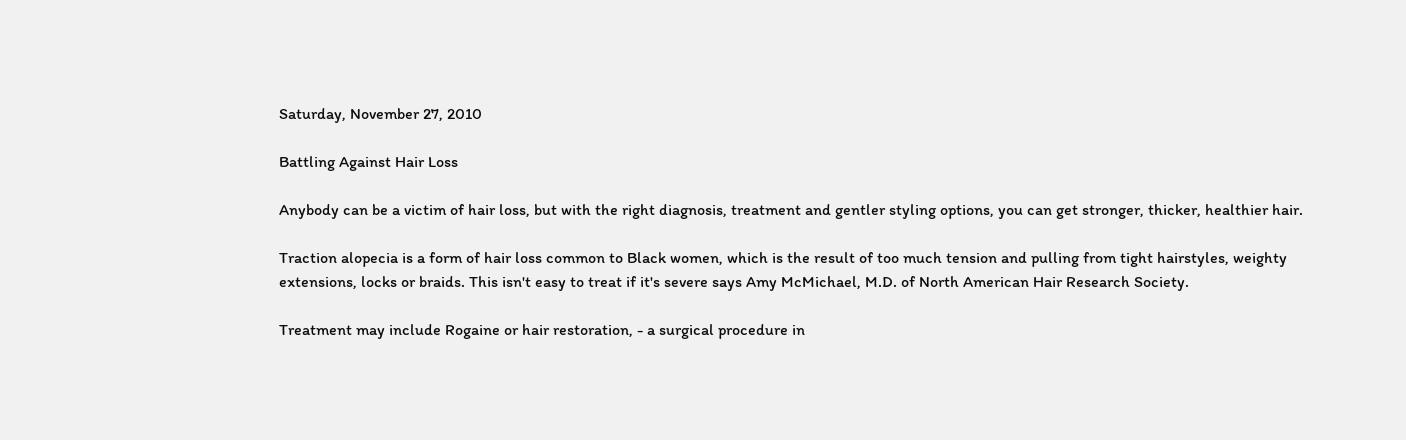Saturday, November 27, 2010

Battling Against Hair Loss

Anybody can be a victim of hair loss, but with the right diagnosis, treatment and gentler styling options, you can get stronger, thicker, healthier hair.

Traction alopecia is a form of hair loss common to Black women, which is the result of too much tension and pulling from tight hairstyles, weighty extensions, locks or braids. This isn't easy to treat if it's severe says Amy McMichael, M.D. of North American Hair Research Society.

Treatment may include Rogaine or hair restoration, - a surgical procedure in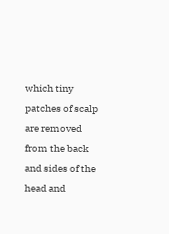which tiny patches of scalp are removed from the back and sides of the head and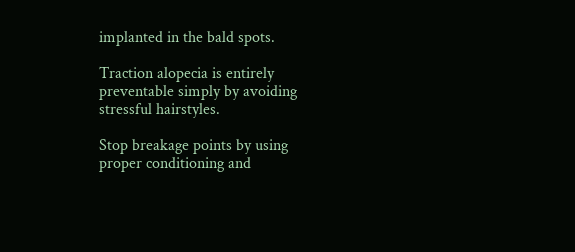implanted in the bald spots.

Traction alopecia is entirely preventable simply by avoiding stressful hairstyles.

Stop breakage points by using proper conditioning and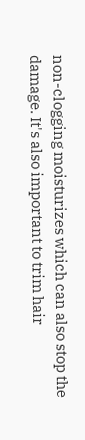non-clogging moisturizes which can also stop the damage. It's also important to trim hair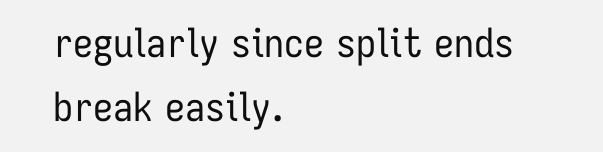regularly since split ends break easily.